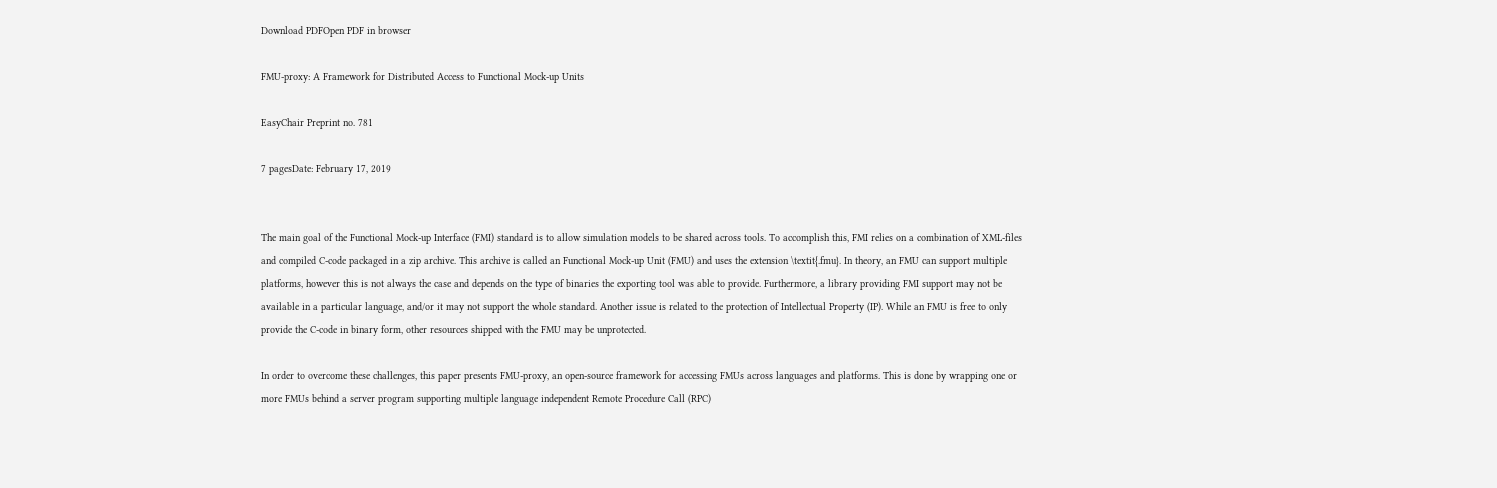Download PDFOpen PDF in browser

FMU-proxy: A Framework for Distributed Access to Functional Mock-up Units

EasyChair Preprint no. 781

7 pagesDate: February 17, 2019


The main goal of the Functional Mock-up Interface (FMI) standard is to allow simulation models to be shared across tools. To accomplish this, FMI relies on a combination of XML-files and compiled C-code packaged in a zip archive. This archive is called an Functional Mock-up Unit (FMU) and uses the extension \textit{.fmu}. In theory, an FMU can support multiple platforms, however this is not always the case and depends on the type of binaries the exporting tool was able to provide. Furthermore, a library providing FMI support may not be available in a particular language, and/or it may not support the whole standard. Another issue is related to the protection of Intellectual Property (IP). While an FMU is free to only provide the C-code in binary form, other resources shipped with the FMU may be unprotected.

In order to overcome these challenges, this paper presents FMU-proxy, an open-source framework for accessing FMUs across languages and platforms. This is done by wrapping one or more FMUs behind a server program supporting multiple language independent Remote Procedure Call (RPC)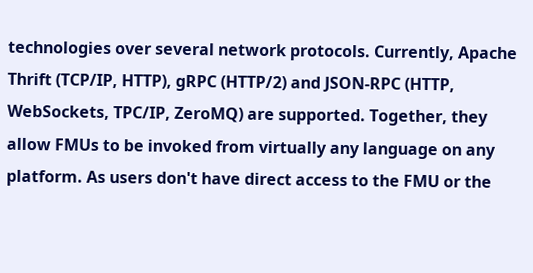technologies over several network protocols. Currently, Apache Thrift (TCP/IP, HTTP), gRPC (HTTP/2) and JSON-RPC (HTTP, WebSockets, TPC/IP, ZeroMQ) are supported. Together, they allow FMUs to be invoked from virtually any language on any platform. As users don't have direct access to the FMU or the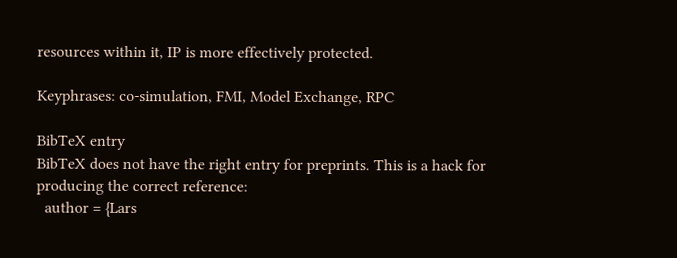resources within it, IP is more effectively protected.

Keyphrases: co-simulation, FMI, Model Exchange, RPC

BibTeX entry
BibTeX does not have the right entry for preprints. This is a hack for producing the correct reference:
  author = {Lars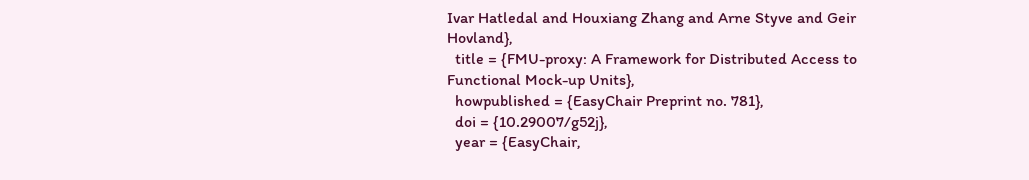Ivar Hatledal and Houxiang Zhang and Arne Styve and Geir Hovland},
  title = {FMU-proxy: A Framework for Distributed Access to Functional Mock-up Units},
  howpublished = {EasyChair Preprint no. 781},
  doi = {10.29007/g52j},
  year = {EasyChair,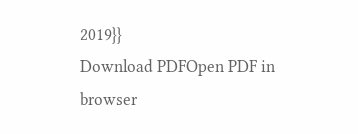2019}}
Download PDFOpen PDF in browser